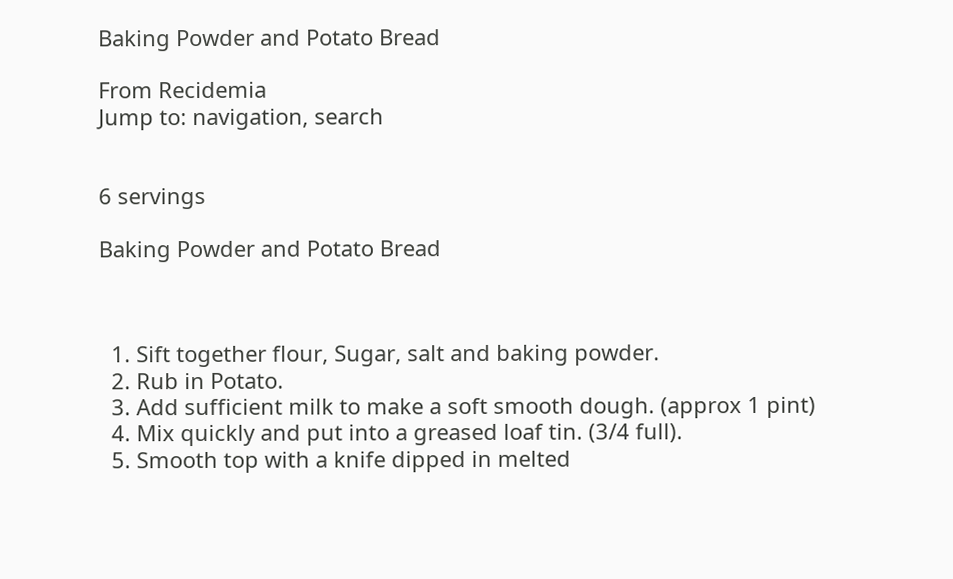Baking Powder and Potato Bread

From Recidemia
Jump to: navigation, search


6 servings

Baking Powder and Potato Bread



  1. Sift together flour, Sugar, salt and baking powder.
  2. Rub in Potato.
  3. Add sufficient milk to make a soft smooth dough. (approx 1 pint)
  4. Mix quickly and put into a greased loaf tin. (3/4 full).
  5. Smooth top with a knife dipped in melted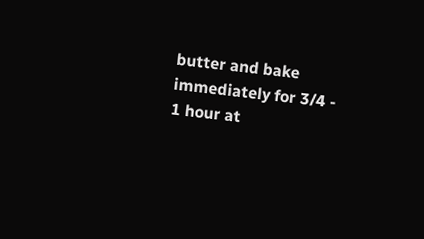butter and bake immediately for 3/4 - 1 hour at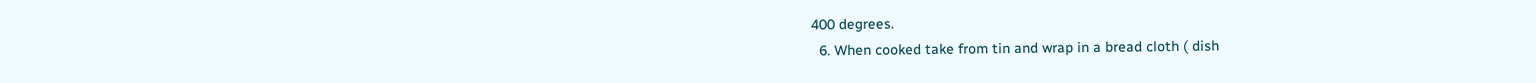400 degrees.
  6. When cooked take from tin and wrap in a bread cloth ( dish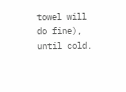towel will do fine), until cold.